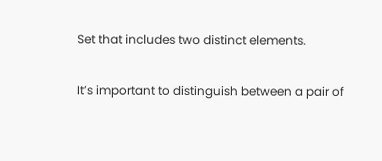Set that includes two distinct elements.

It’s important to distinguish between a pair of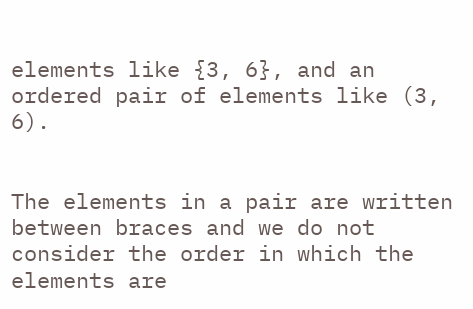elements like {3, 6}, and an ordered pair of elements like (3, 6).


The elements in a pair are written between braces and we do not consider the order in which the elements are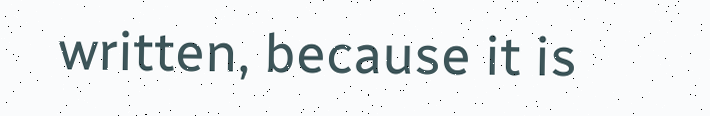written, because it is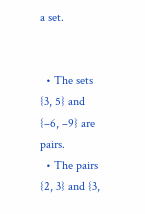a set.


  • The sets {3, 5} and {–6, –9} are pairs.
  • The pairs {2, 3} and {3,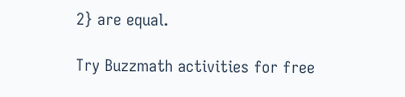2} are equal.

Try Buzzmath activities for free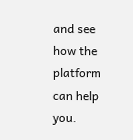and see how the platform can help you.